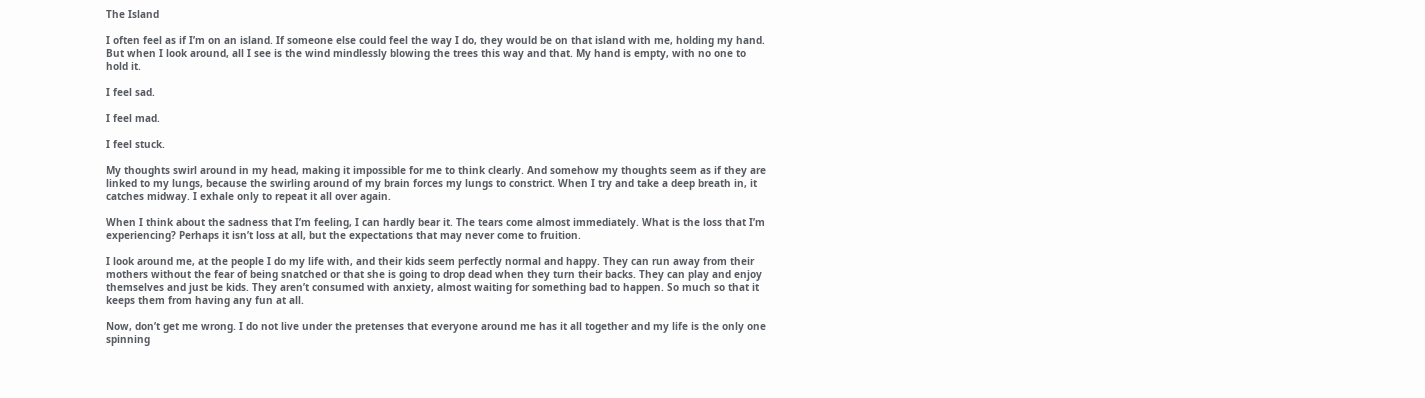The Island

I often feel as if I’m on an island. If someone else could feel the way I do, they would be on that island with me, holding my hand. But when I look around, all I see is the wind mindlessly blowing the trees this way and that. My hand is empty, with no one to hold it.

I feel sad.

I feel mad.

I feel stuck.

My thoughts swirl around in my head, making it impossible for me to think clearly. And somehow my thoughts seem as if they are linked to my lungs, because the swirling around of my brain forces my lungs to constrict. When I try and take a deep breath in, it catches midway. I exhale only to repeat it all over again.

When I think about the sadness that I’m feeling, I can hardly bear it. The tears come almost immediately. What is the loss that I’m experiencing? Perhaps it isn’t loss at all, but the expectations that may never come to fruition.

I look around me, at the people I do my life with, and their kids seem perfectly normal and happy. They can run away from their mothers without the fear of being snatched or that she is going to drop dead when they turn their backs. They can play and enjoy themselves and just be kids. They aren’t consumed with anxiety, almost waiting for something bad to happen. So much so that it keeps them from having any fun at all.

Now, don’t get me wrong. I do not live under the pretenses that everyone around me has it all together and my life is the only one spinning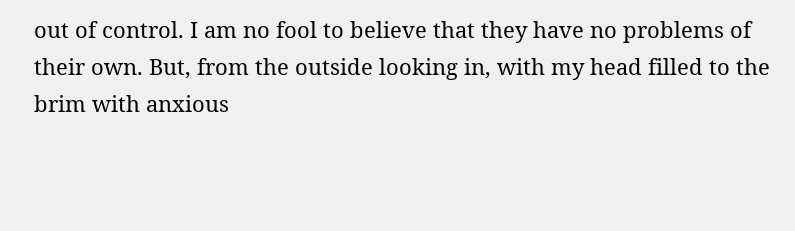out of control. I am no fool to believe that they have no problems of their own. But, from the outside looking in, with my head filled to the brim with anxious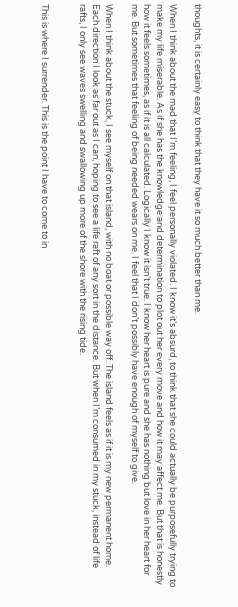thoughts, it is certainly easy to think that they have it so much better than me.

When I think about the mad that I’m feeling, I feel personally violated. I know it’s absurd, to think that she could actually be purposefully trying to make my life miserable. As if she has the knowledge and determination to plot out her every move and how it may affect me. But that is honestly how it feels sometimes, as if it is all calculated. Logically I know it isn’t true. I know her heart is pure and she has nothing but love in her heart for me. But sometimes that feeling of being needed wears on me. I feel that I don’t possibly have enough of myself to give.

When I think about the stuck, I see myself on that island, with no boat or possible way off. The island feels as if it is my new permanent home. Each direction I look as far out as I can, hoping to see a life raft of any sort in the distance. But when I’m consumed in my stuck, instead of life rafts, I only see waves swelling and swallowing up more of the shore with the rising tide.


This is where I surrender. This is the point I have to come to in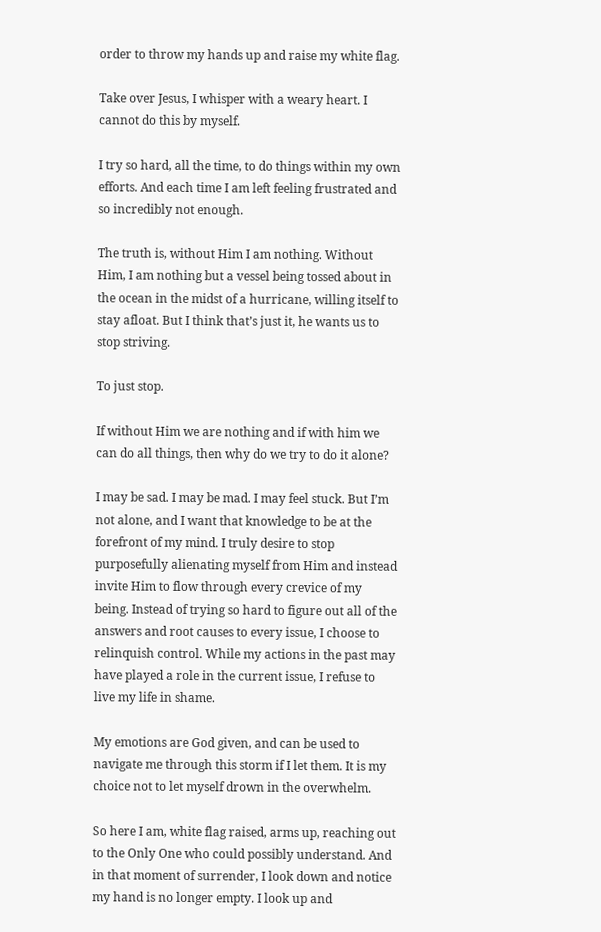order to throw my hands up and raise my white flag.

Take over Jesus, I whisper with a weary heart. I cannot do this by myself.

I try so hard, all the time, to do things within my own efforts. And each time I am left feeling frustrated and so incredibly not enough.

The truth is, without Him I am nothing. Without Him, I am nothing but a vessel being tossed about in the ocean in the midst of a hurricane, willing itself to stay afloat. But I think that’s just it, he wants us to stop striving.

To just stop.

If without Him we are nothing and if with him we can do all things, then why do we try to do it alone?

I may be sad. I may be mad. I may feel stuck. But I’m not alone, and I want that knowledge to be at the forefront of my mind. I truly desire to stop purposefully alienating myself from Him and instead invite Him to flow through every crevice of my being. Instead of trying so hard to figure out all of the answers and root causes to every issue, I choose to relinquish control. While my actions in the past may have played a role in the current issue, I refuse to live my life in shame.

My emotions are God given, and can be used to navigate me through this storm if I let them. It is my choice not to let myself drown in the overwhelm.

So here I am, white flag raised, arms up, reaching out to the Only One who could possibly understand. And in that moment of surrender, I look down and notice my hand is no longer empty. I look up and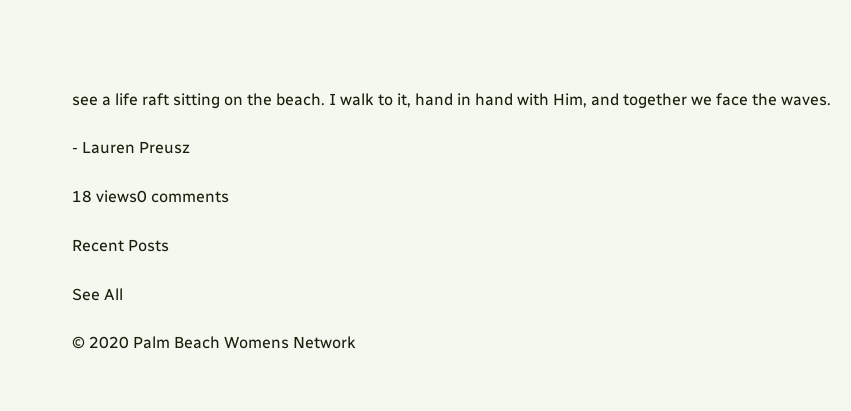see a life raft sitting on the beach. I walk to it, hand in hand with Him, and together we face the waves.

- Lauren Preusz

18 views0 comments

Recent Posts

See All

© 2020 Palm Beach Womens Network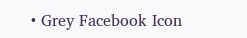• Grey Facebook Icon